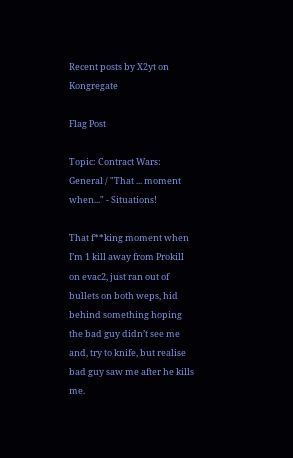Recent posts by X2yt on Kongregate

Flag Post

Topic: Contract Wars: General / "That ... moment when..." - Situations!

That f**king moment when I’m 1 kill away from Prokill on evac2, just ran out of bullets on both weps, hid behind something hoping the bad guy didn’t see me and, try to knife, but realise bad guy saw me after he kills me.